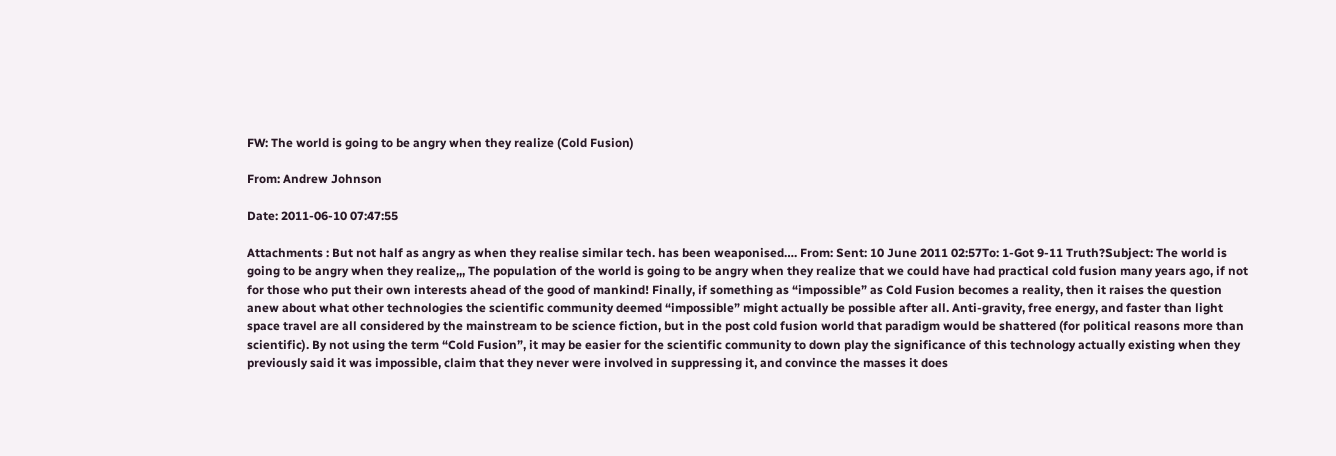FW: The world is going to be angry when they realize (Cold Fusion)

From: Andrew Johnson

Date: 2011-06-10 07:47:55

Attachments : But not half as angry as when they realise similar tech. has been weaponised…. From: Sent: 10 June 2011 02:57To: 1-Got 9-11 Truth?Subject: The world is going to be angry when they realize,,, The population of the world is going to be angry when they realize that we could have had practical cold fusion many years ago, if not for those who put their own interests ahead of the good of mankind! Finally, if something as “impossible” as Cold Fusion becomes a reality, then it raises the question anew about what other technologies the scientific community deemed “impossible” might actually be possible after all. Anti-gravity, free energy, and faster than light space travel are all considered by the mainstream to be science fiction, but in the post cold fusion world that paradigm would be shattered (for political reasons more than scientific). By not using the term “Cold Fusion”, it may be easier for the scientific community to down play the significance of this technology actually existing when they previously said it was impossible, claim that they never were involved in suppressing it, and convince the masses it does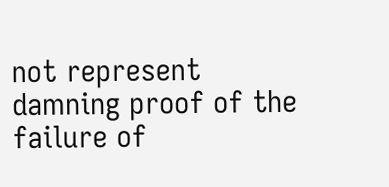not represent damning proof of the failure of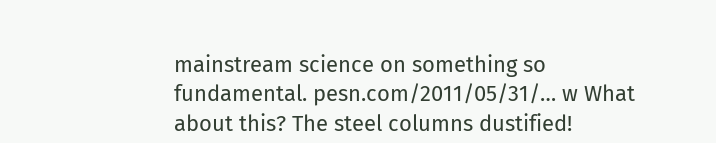mainstream science on something so fundamental. pesn.com/2011/05/31/… w What about this? The steel columns dustified!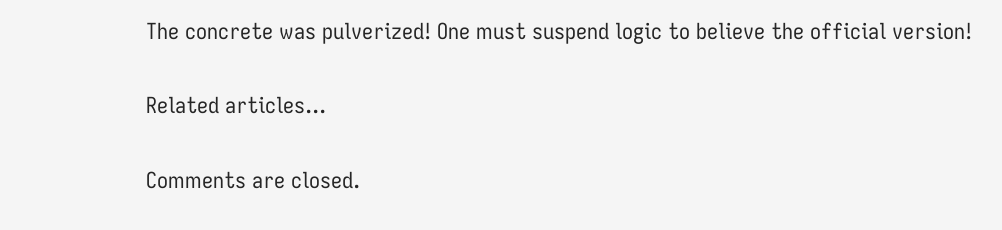The concrete was pulverized! One must suspend logic to believe the official version!

Related articles...

Comments are closed.